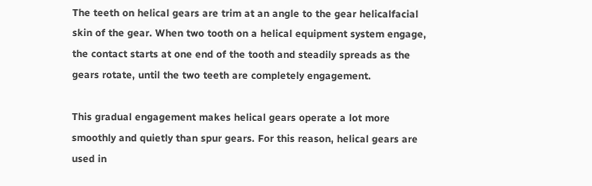The teeth on helical gears are trim at an angle to the gear helicalfacial skin of the gear. When two tooth on a helical equipment system engage, the contact starts at one end of the tooth and steadily spreads as the gears rotate, until the two teeth are completely engagement.

This gradual engagement makes helical gears operate a lot more smoothly and quietly than spur gears. For this reason, helical gears are used in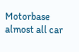Motorbase almost all car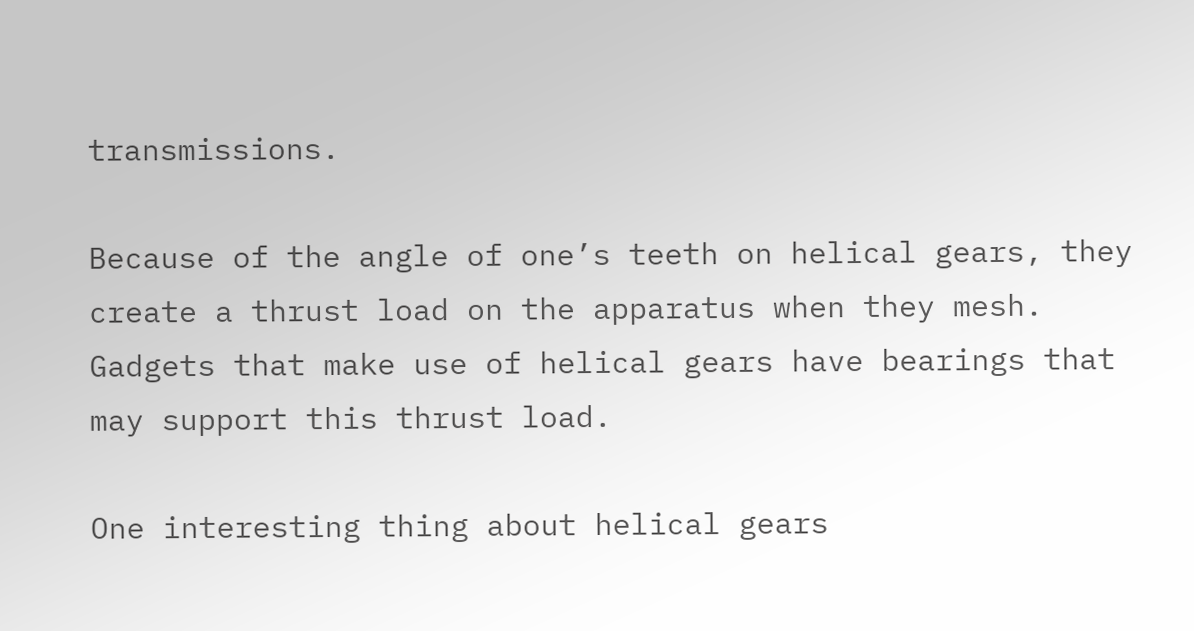transmissions.

Because of the angle of one’s teeth on helical gears, they create a thrust load on the apparatus when they mesh. Gadgets that make use of helical gears have bearings that may support this thrust load.

One interesting thing about helical gears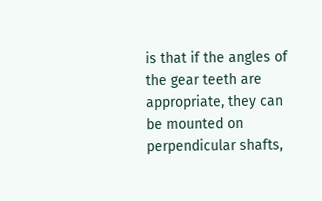is that if the angles of the gear teeth are appropriate, they can be mounted on perpendicular shafts,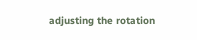adjusting the rotation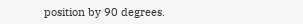position by 90 degrees.